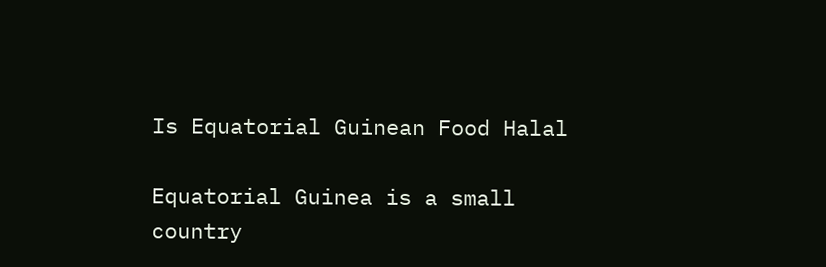Is Equatorial Guinean Food Halal

Equatorial Guinea is a small country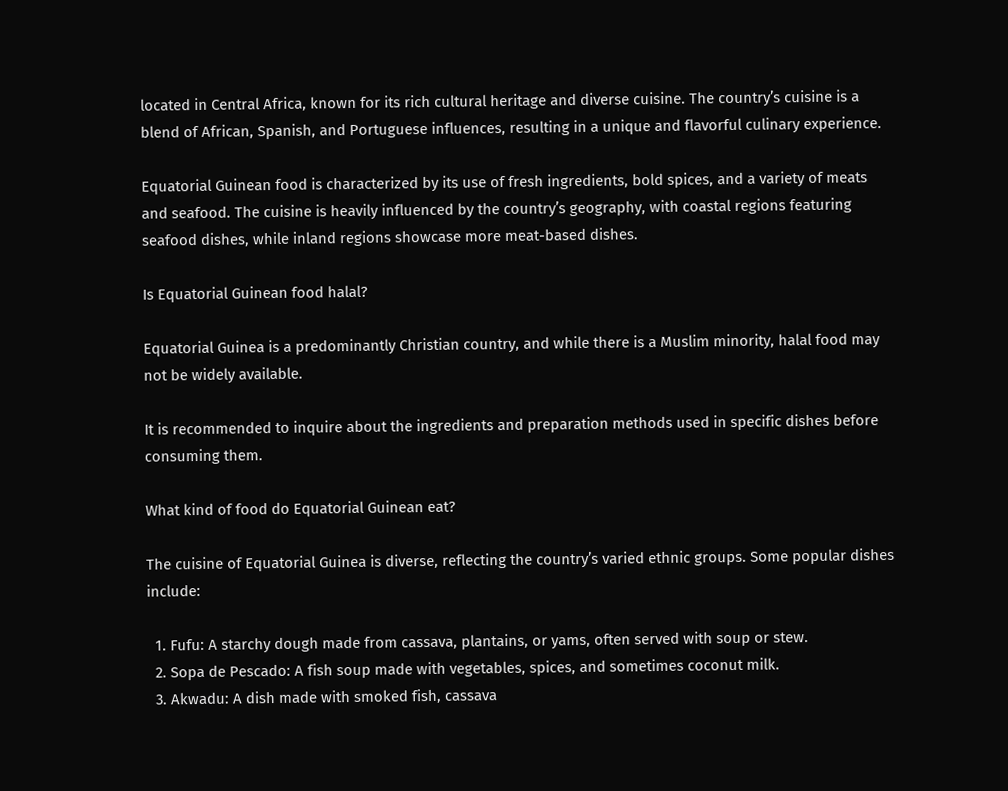located in Central Africa, known for its rich cultural heritage and diverse cuisine. The country’s cuisine is a blend of African, Spanish, and Portuguese influences, resulting in a unique and flavorful culinary experience.

Equatorial Guinean food is characterized by its use of fresh ingredients, bold spices, and a variety of meats and seafood. The cuisine is heavily influenced by the country’s geography, with coastal regions featuring seafood dishes, while inland regions showcase more meat-based dishes.

Is Equatorial Guinean food halal?

Equatorial Guinea is a predominantly Christian country, and while there is a Muslim minority, halal food may not be widely available.

It is recommended to inquire about the ingredients and preparation methods used in specific dishes before consuming them.

What kind of food do Equatorial Guinean eat?

The cuisine of Equatorial Guinea is diverse, reflecting the country’s varied ethnic groups. Some popular dishes include:

  1. Fufu: A starchy dough made from cassava, plantains, or yams, often served with soup or stew.
  2. Sopa de Pescado: A fish soup made with vegetables, spices, and sometimes coconut milk.
  3. Akwadu: A dish made with smoked fish, cassava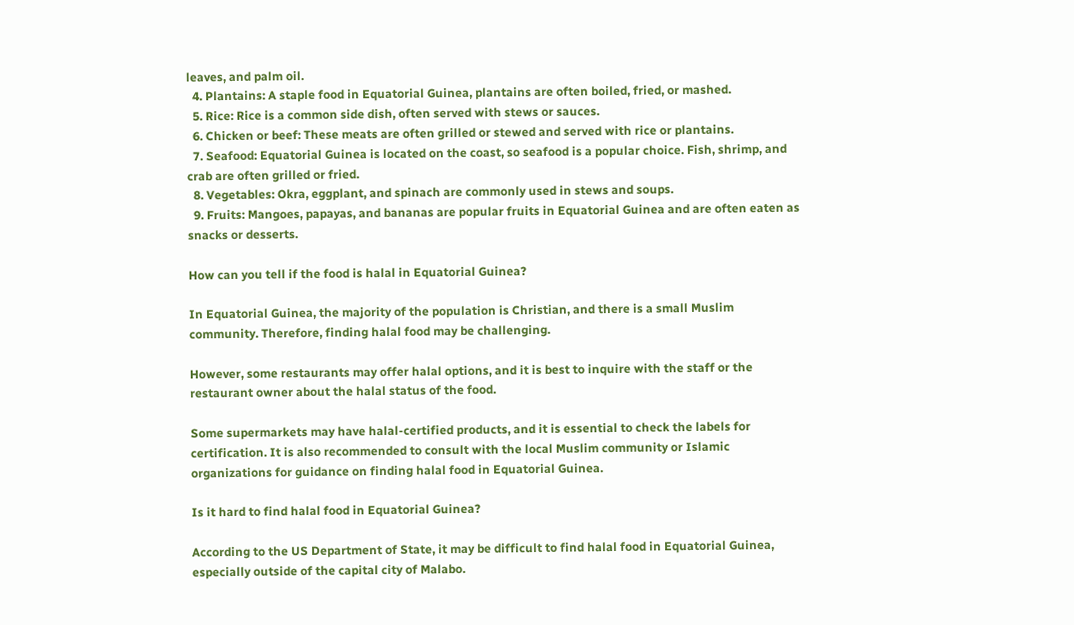leaves, and palm oil.
  4. Plantains: A staple food in Equatorial Guinea, plantains are often boiled, fried, or mashed.
  5. Rice: Rice is a common side dish, often served with stews or sauces.
  6. Chicken or beef: These meats are often grilled or stewed and served with rice or plantains.
  7. Seafood: Equatorial Guinea is located on the coast, so seafood is a popular choice. Fish, shrimp, and crab are often grilled or fried.
  8. Vegetables: Okra, eggplant, and spinach are commonly used in stews and soups.
  9. Fruits: Mangoes, papayas, and bananas are popular fruits in Equatorial Guinea and are often eaten as snacks or desserts.

How can you tell if the food is halal in Equatorial Guinea?

In Equatorial Guinea, the majority of the population is Christian, and there is a small Muslim community. Therefore, finding halal food may be challenging.

However, some restaurants may offer halal options, and it is best to inquire with the staff or the restaurant owner about the halal status of the food.

Some supermarkets may have halal-certified products, and it is essential to check the labels for certification. It is also recommended to consult with the local Muslim community or Islamic organizations for guidance on finding halal food in Equatorial Guinea.

Is it hard to find halal food in Equatorial Guinea?

According to the US Department of State, it may be difficult to find halal food in Equatorial Guinea, especially outside of the capital city of Malabo.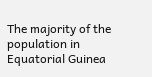The majority of the population in Equatorial Guinea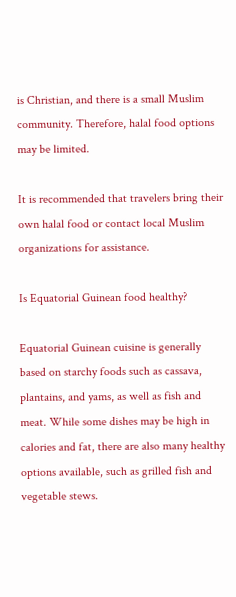is Christian, and there is a small Muslim community. Therefore, halal food options may be limited.

It is recommended that travelers bring their own halal food or contact local Muslim organizations for assistance.

Is Equatorial Guinean food healthy?

Equatorial Guinean cuisine is generally based on starchy foods such as cassava, plantains, and yams, as well as fish and meat. While some dishes may be high in calories and fat, there are also many healthy options available, such as grilled fish and vegetable stews.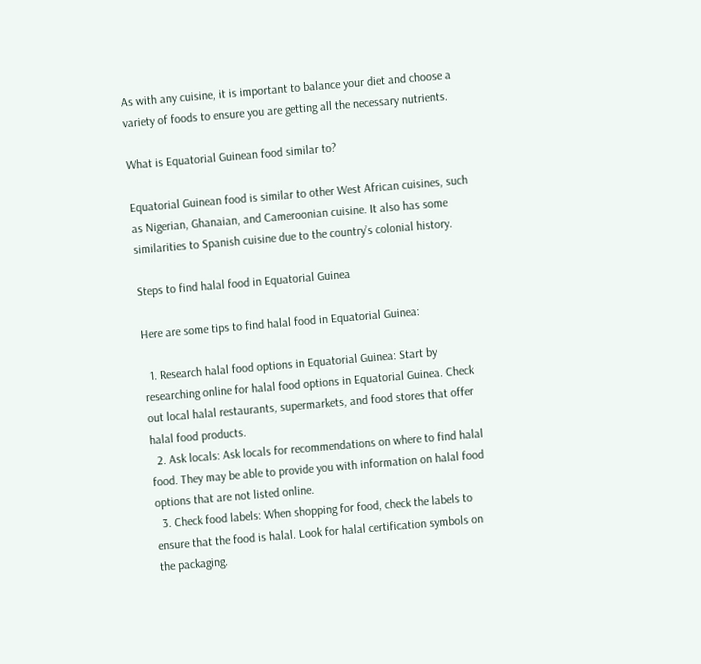As with any cuisine, it is important to balance your diet and choose a variety of foods to ensure you are getting all the necessary nutrients.

What is Equatorial Guinean food similar to?

Equatorial Guinean food is similar to other West African cuisines, such as Nigerian, Ghanaian, and Cameroonian cuisine. It also has some similarities to Spanish cuisine due to the country’s colonial history.

Steps to find halal food in Equatorial Guinea

Here are some tips to find halal food in Equatorial Guinea:

  1. Research halal food options in Equatorial Guinea: Start by researching online for halal food options in Equatorial Guinea. Check out local halal restaurants, supermarkets, and food stores that offer halal food products.
  2. Ask locals: Ask locals for recommendations on where to find halal food. They may be able to provide you with information on halal food options that are not listed online.
  3. Check food labels: When shopping for food, check the labels to ensure that the food is halal. Look for halal certification symbols on the packaging.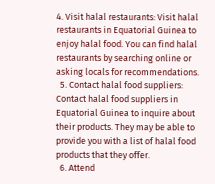4. Visit halal restaurants: Visit halal restaurants in Equatorial Guinea to enjoy halal food. You can find halal restaurants by searching online or asking locals for recommendations.
  5. Contact halal food suppliers: Contact halal food suppliers in Equatorial Guinea to inquire about their products. They may be able to provide you with a list of halal food products that they offer.
  6. Attend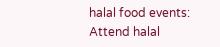halal food events: Attend halal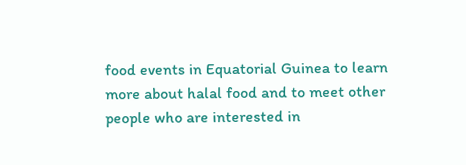food events in Equatorial Guinea to learn more about halal food and to meet other people who are interested in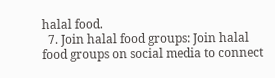halal food.
  7. Join halal food groups: Join halal food groups on social media to connect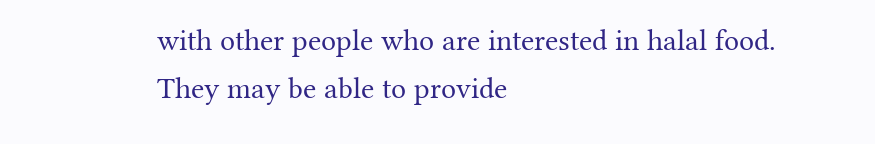with other people who are interested in halal food. They may be able to provide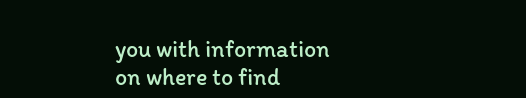you with information on where to find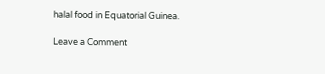halal food in Equatorial Guinea.

Leave a Comment